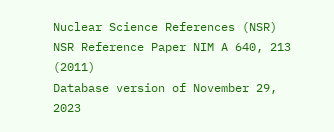Nuclear Science References (NSR)
NSR Reference Paper NIM A 640, 213 (2011)
Database version of November 29, 2023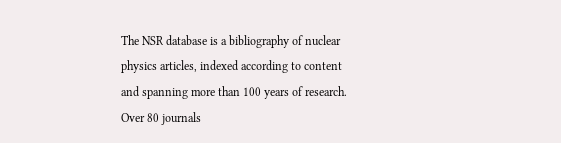The NSR database is a bibliography of nuclear physics articles, indexed according to content and spanning more than 100 years of research. Over 80 journals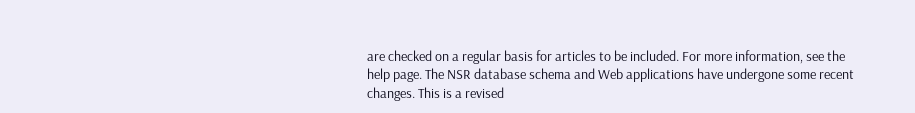are checked on a regular basis for articles to be included. For more information, see the help page. The NSR database schema and Web applications have undergone some recent changes. This is a revised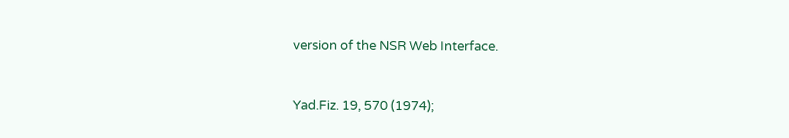version of the NSR Web Interface.


Yad.Fiz. 19, 570 (1974);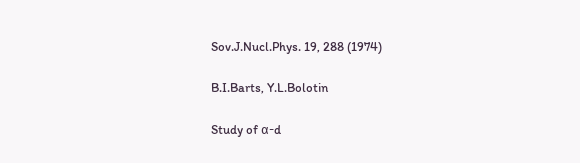Sov.J.Nucl.Phys. 19, 288 (1974)

B.I.Barts, Y.L.Bolotin

Study of α-d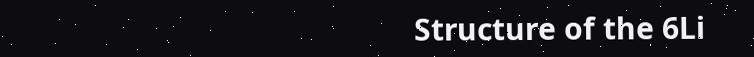Structure of the 6Li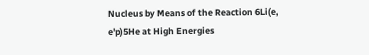Nucleus by Means of the Reaction 6Li(e, e'p)5He at High Energies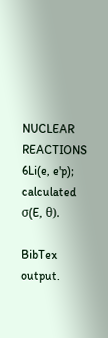NUCLEAR REACTIONS 6Li(e, e'p); calculated σ(E, θ).

BibTex output.